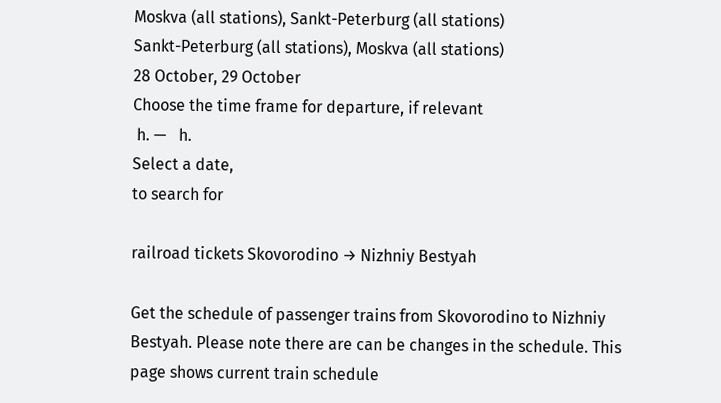Moskva (all stations), Sankt-Peterburg (all stations)
Sankt-Peterburg (all stations), Moskva (all stations)
28 October, 29 October
Choose the time frame for departure, if relevant
 h. —   h.
Select a date,
to search for

railroad tickets Skovorodino → Nizhniy Bestyah

Get the schedule of passenger trains from Skovorodino to Nizhniy Bestyah. Please note there are can be changes in the schedule. This page shows current train schedule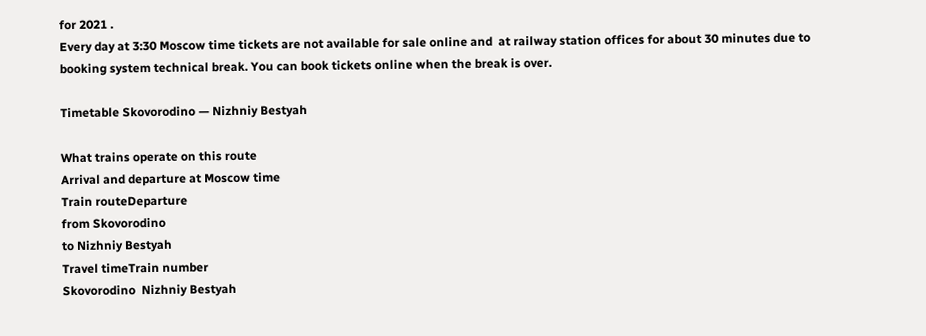for 2021 .
Every day at 3:30 Moscow time tickets are not available for sale online and  at railway station offices for about 30 minutes due to  booking system technical break. You can book tickets online when the break is over.

Timetable Skovorodino — Nizhniy Bestyah

What trains operate on this route
Arrival and departure at Moscow time
Train routeDeparture
from Skovorodino
to Nizhniy Bestyah
Travel timeTrain number
Skovorodino  Nizhniy Bestyah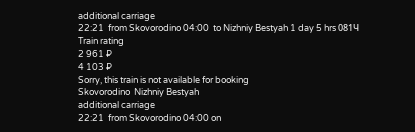additional carriage
22:21  from Skovorodino 04:00  to Nizhniy Bestyah 1 day 5 hrs 081Ч
Train rating
2 961 ₽
4 103 ₽
Sorry, this train is not available for booking
Skovorodino  Nizhniy Bestyah
additional carriage
22:21  from Skovorodino 04:00 on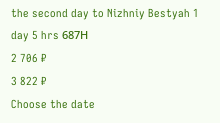the second day to Nizhniy Bestyah 1 day 5 hrs 687Н
2 706 ₽
3 822 ₽
Choose the date